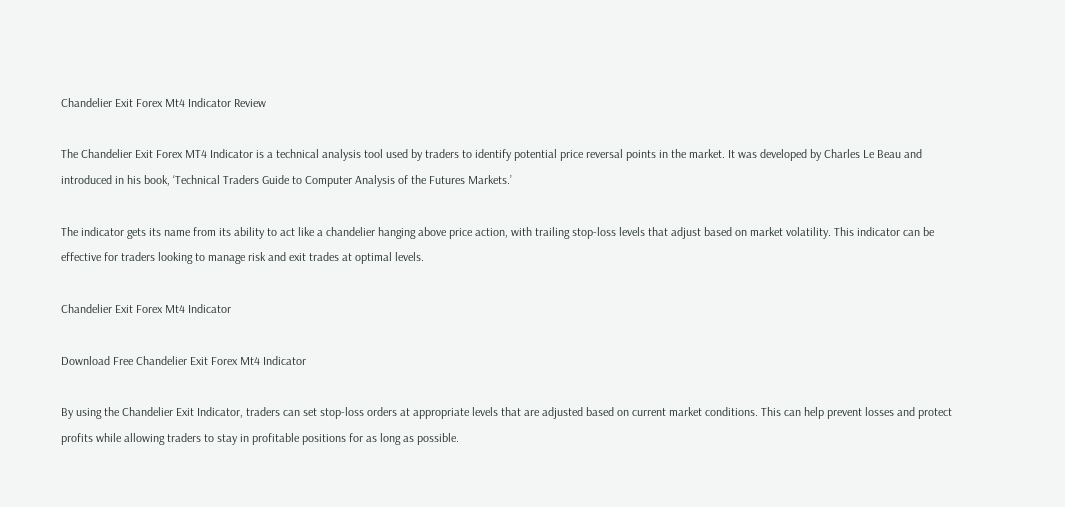Chandelier Exit Forex Mt4 Indicator Review

The Chandelier Exit Forex MT4 Indicator is a technical analysis tool used by traders to identify potential price reversal points in the market. It was developed by Charles Le Beau and introduced in his book, ‘Technical Traders Guide to Computer Analysis of the Futures Markets.’

The indicator gets its name from its ability to act like a chandelier hanging above price action, with trailing stop-loss levels that adjust based on market volatility. This indicator can be effective for traders looking to manage risk and exit trades at optimal levels.

Chandelier Exit Forex Mt4 Indicator

Download Free Chandelier Exit Forex Mt4 Indicator

By using the Chandelier Exit Indicator, traders can set stop-loss orders at appropriate levels that are adjusted based on current market conditions. This can help prevent losses and protect profits while allowing traders to stay in profitable positions for as long as possible.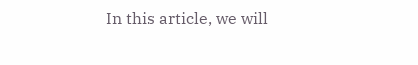In this article, we will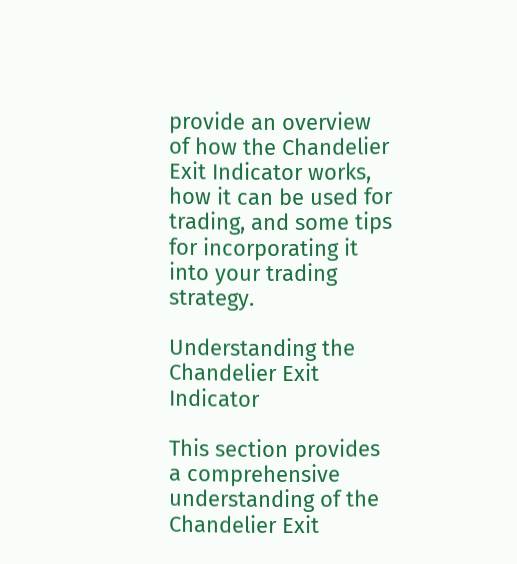provide an overview of how the Chandelier Exit Indicator works, how it can be used for trading, and some tips for incorporating it into your trading strategy.

Understanding the Chandelier Exit Indicator

This section provides a comprehensive understanding of the Chandelier Exit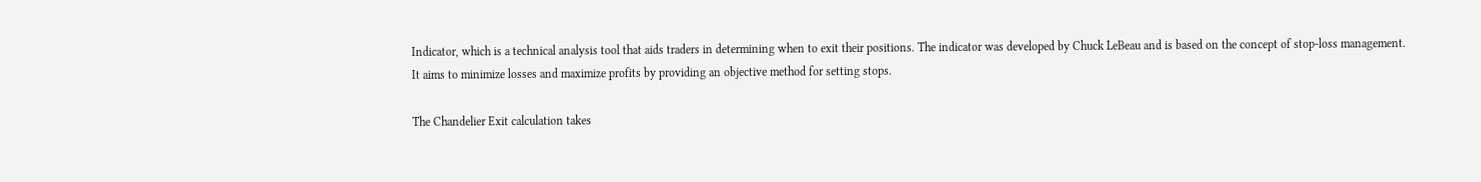Indicator, which is a technical analysis tool that aids traders in determining when to exit their positions. The indicator was developed by Chuck LeBeau and is based on the concept of stop-loss management. It aims to minimize losses and maximize profits by providing an objective method for setting stops.

The Chandelier Exit calculation takes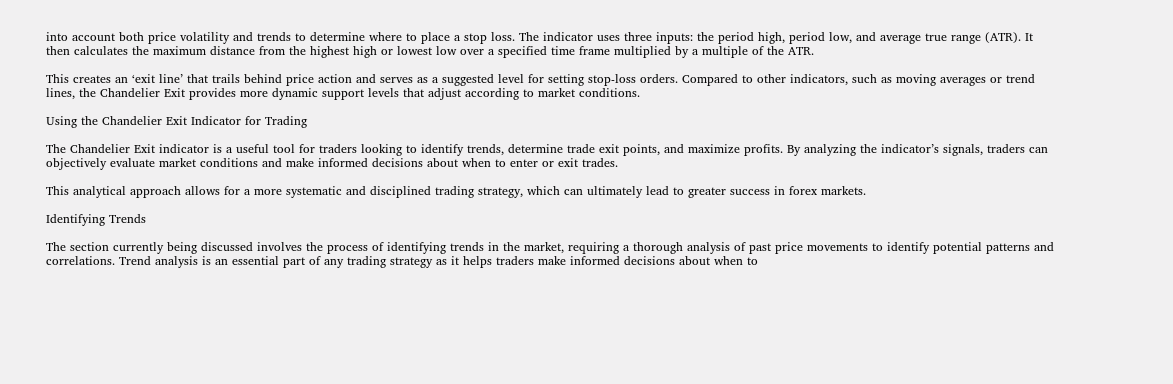into account both price volatility and trends to determine where to place a stop loss. The indicator uses three inputs: the period high, period low, and average true range (ATR). It then calculates the maximum distance from the highest high or lowest low over a specified time frame multiplied by a multiple of the ATR.

This creates an ‘exit line’ that trails behind price action and serves as a suggested level for setting stop-loss orders. Compared to other indicators, such as moving averages or trend lines, the Chandelier Exit provides more dynamic support levels that adjust according to market conditions.

Using the Chandelier Exit Indicator for Trading

The Chandelier Exit indicator is a useful tool for traders looking to identify trends, determine trade exit points, and maximize profits. By analyzing the indicator’s signals, traders can objectively evaluate market conditions and make informed decisions about when to enter or exit trades.

This analytical approach allows for a more systematic and disciplined trading strategy, which can ultimately lead to greater success in forex markets.

Identifying Trends

The section currently being discussed involves the process of identifying trends in the market, requiring a thorough analysis of past price movements to identify potential patterns and correlations. Trend analysis is an essential part of any trading strategy as it helps traders make informed decisions about when to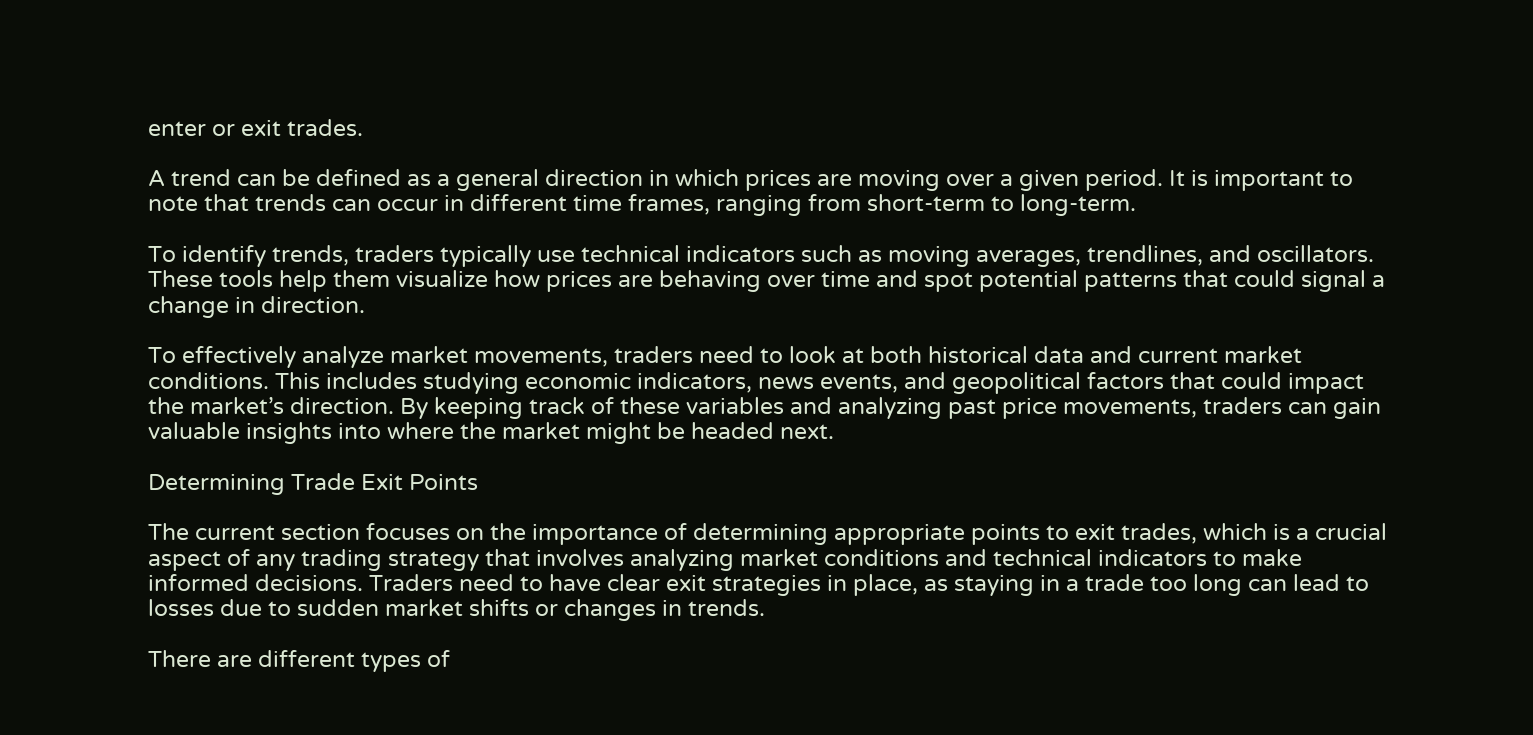enter or exit trades.

A trend can be defined as a general direction in which prices are moving over a given period. It is important to note that trends can occur in different time frames, ranging from short-term to long-term.

To identify trends, traders typically use technical indicators such as moving averages, trendlines, and oscillators. These tools help them visualize how prices are behaving over time and spot potential patterns that could signal a change in direction.

To effectively analyze market movements, traders need to look at both historical data and current market conditions. This includes studying economic indicators, news events, and geopolitical factors that could impact the market’s direction. By keeping track of these variables and analyzing past price movements, traders can gain valuable insights into where the market might be headed next.

Determining Trade Exit Points

The current section focuses on the importance of determining appropriate points to exit trades, which is a crucial aspect of any trading strategy that involves analyzing market conditions and technical indicators to make informed decisions. Traders need to have clear exit strategies in place, as staying in a trade too long can lead to losses due to sudden market shifts or changes in trends.

There are different types of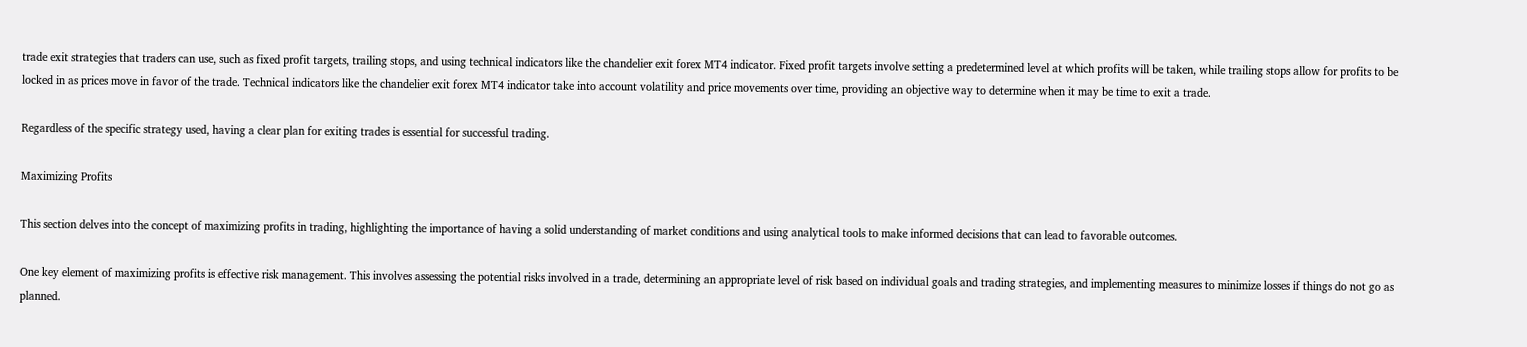trade exit strategies that traders can use, such as fixed profit targets, trailing stops, and using technical indicators like the chandelier exit forex MT4 indicator. Fixed profit targets involve setting a predetermined level at which profits will be taken, while trailing stops allow for profits to be locked in as prices move in favor of the trade. Technical indicators like the chandelier exit forex MT4 indicator take into account volatility and price movements over time, providing an objective way to determine when it may be time to exit a trade.

Regardless of the specific strategy used, having a clear plan for exiting trades is essential for successful trading.

Maximizing Profits

This section delves into the concept of maximizing profits in trading, highlighting the importance of having a solid understanding of market conditions and using analytical tools to make informed decisions that can lead to favorable outcomes.

One key element of maximizing profits is effective risk management. This involves assessing the potential risks involved in a trade, determining an appropriate level of risk based on individual goals and trading strategies, and implementing measures to minimize losses if things do not go as planned.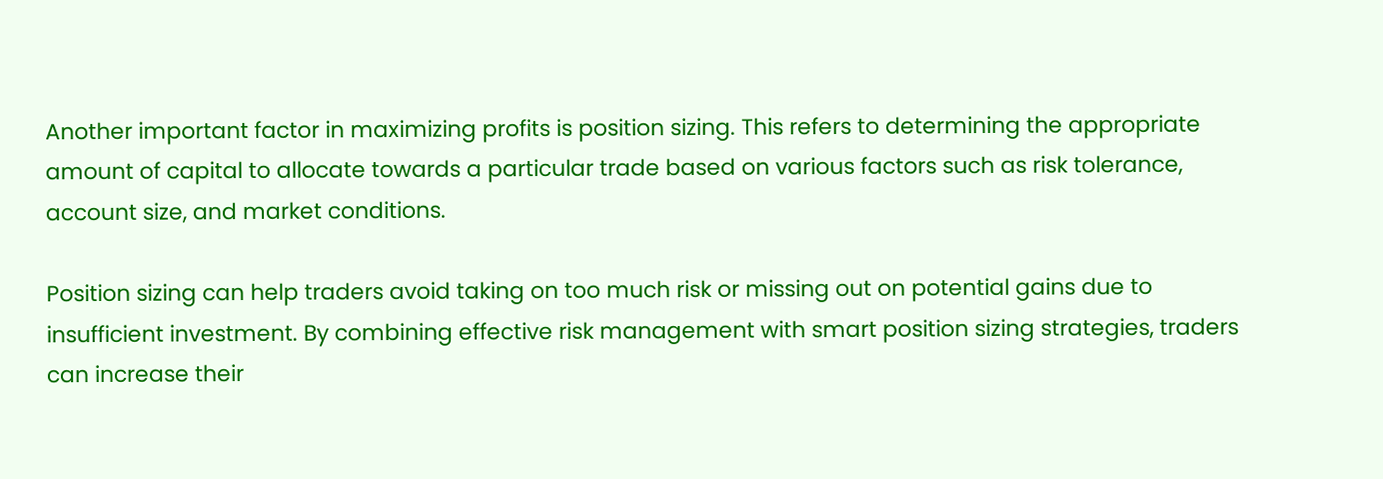Another important factor in maximizing profits is position sizing. This refers to determining the appropriate amount of capital to allocate towards a particular trade based on various factors such as risk tolerance, account size, and market conditions.

Position sizing can help traders avoid taking on too much risk or missing out on potential gains due to insufficient investment. By combining effective risk management with smart position sizing strategies, traders can increase their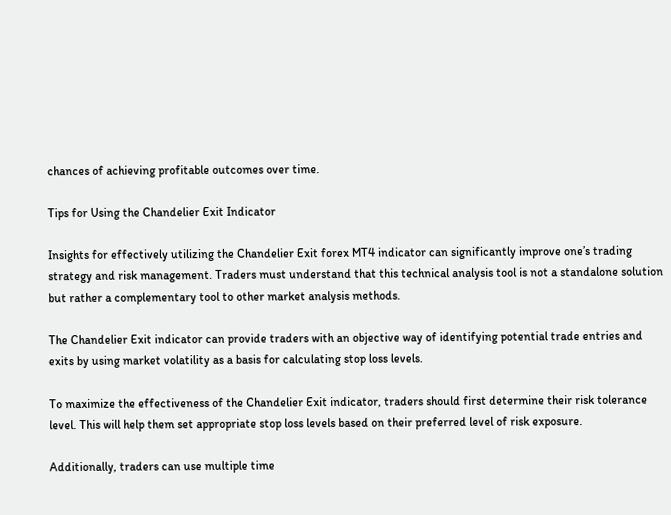chances of achieving profitable outcomes over time.

Tips for Using the Chandelier Exit Indicator

Insights for effectively utilizing the Chandelier Exit forex MT4 indicator can significantly improve one’s trading strategy and risk management. Traders must understand that this technical analysis tool is not a standalone solution but rather a complementary tool to other market analysis methods.

The Chandelier Exit indicator can provide traders with an objective way of identifying potential trade entries and exits by using market volatility as a basis for calculating stop loss levels.

To maximize the effectiveness of the Chandelier Exit indicator, traders should first determine their risk tolerance level. This will help them set appropriate stop loss levels based on their preferred level of risk exposure.

Additionally, traders can use multiple time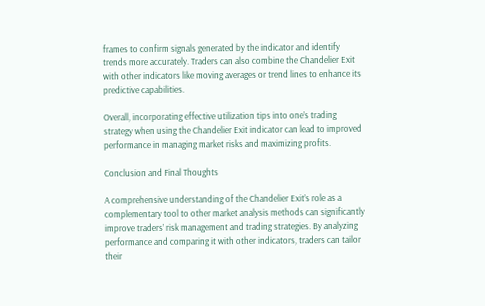frames to confirm signals generated by the indicator and identify trends more accurately. Traders can also combine the Chandelier Exit with other indicators like moving averages or trend lines to enhance its predictive capabilities.

Overall, incorporating effective utilization tips into one’s trading strategy when using the Chandelier Exit indicator can lead to improved performance in managing market risks and maximizing profits.

Conclusion and Final Thoughts

A comprehensive understanding of the Chandelier Exit’s role as a complementary tool to other market analysis methods can significantly improve traders’ risk management and trading strategies. By analyzing performance and comparing it with other indicators, traders can tailor their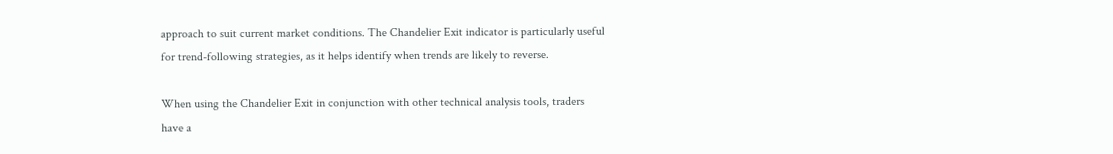approach to suit current market conditions. The Chandelier Exit indicator is particularly useful for trend-following strategies, as it helps identify when trends are likely to reverse.

When using the Chandelier Exit in conjunction with other technical analysis tools, traders have a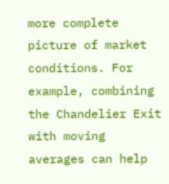more complete picture of market conditions. For example, combining the Chandelier Exit with moving averages can help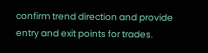confirm trend direction and provide entry and exit points for trades.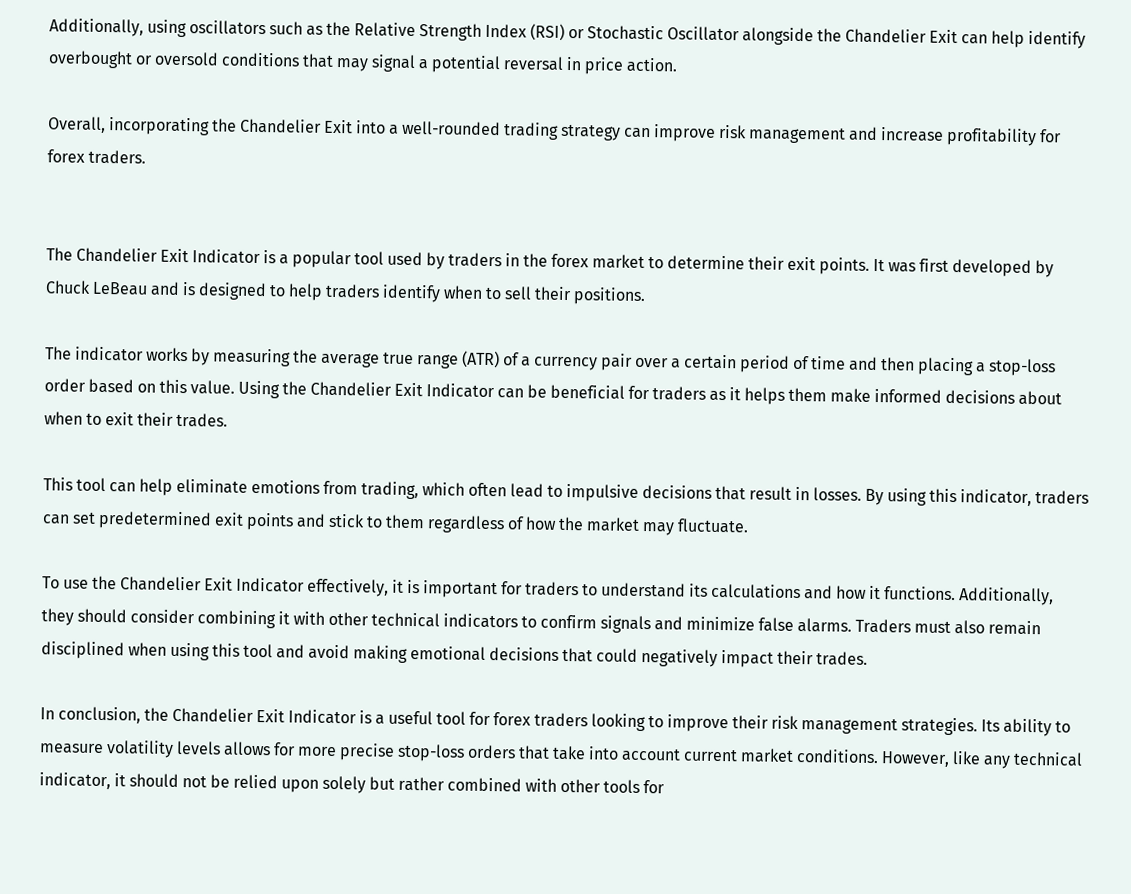Additionally, using oscillators such as the Relative Strength Index (RSI) or Stochastic Oscillator alongside the Chandelier Exit can help identify overbought or oversold conditions that may signal a potential reversal in price action.

Overall, incorporating the Chandelier Exit into a well-rounded trading strategy can improve risk management and increase profitability for forex traders.


The Chandelier Exit Indicator is a popular tool used by traders in the forex market to determine their exit points. It was first developed by Chuck LeBeau and is designed to help traders identify when to sell their positions.

The indicator works by measuring the average true range (ATR) of a currency pair over a certain period of time and then placing a stop-loss order based on this value. Using the Chandelier Exit Indicator can be beneficial for traders as it helps them make informed decisions about when to exit their trades.

This tool can help eliminate emotions from trading, which often lead to impulsive decisions that result in losses. By using this indicator, traders can set predetermined exit points and stick to them regardless of how the market may fluctuate.

To use the Chandelier Exit Indicator effectively, it is important for traders to understand its calculations and how it functions. Additionally, they should consider combining it with other technical indicators to confirm signals and minimize false alarms. Traders must also remain disciplined when using this tool and avoid making emotional decisions that could negatively impact their trades.

In conclusion, the Chandelier Exit Indicator is a useful tool for forex traders looking to improve their risk management strategies. Its ability to measure volatility levels allows for more precise stop-loss orders that take into account current market conditions. However, like any technical indicator, it should not be relied upon solely but rather combined with other tools for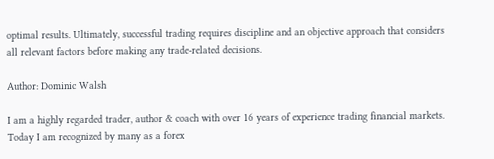optimal results. Ultimately, successful trading requires discipline and an objective approach that considers all relevant factors before making any trade-related decisions.

Author: Dominic Walsh

I am a highly regarded trader, author & coach with over 16 years of experience trading financial markets. Today I am recognized by many as a forex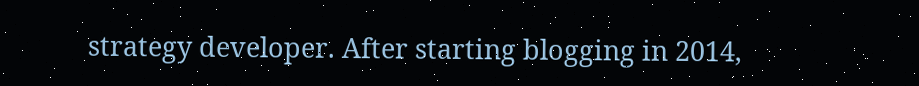strategy developer. After starting blogging in 2014,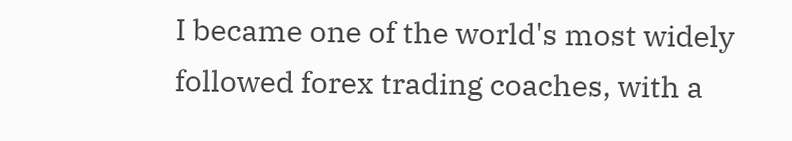I became one of the world's most widely followed forex trading coaches, with a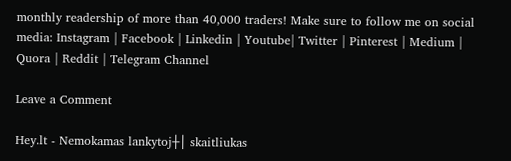monthly readership of more than 40,000 traders! Make sure to follow me on social media: Instagram | Facebook | Linkedin | Youtube| Twitter | Pinterest | Medium | Quora | Reddit | Telegram Channel

Leave a Comment

Hey.lt - Nemokamas lankytoj┼│ skaitliukas